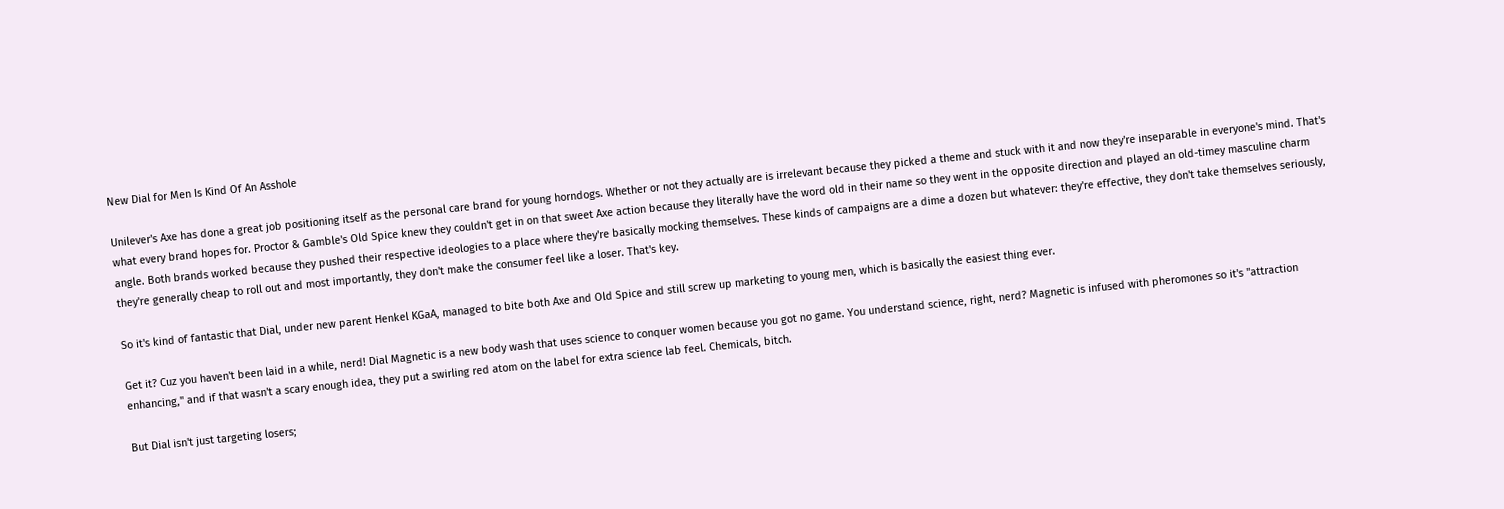New Dial for Men Is Kind Of An Asshole

Unilever's Axe has done a great job positioning itself as the personal care brand for young horndogs. Whether or not they actually are is irrelevant because they picked a theme and stuck with it and now they're inseparable in everyone's mind. That's what every brand hopes for. Proctor & Gamble's Old Spice knew they couldn't get in on that sweet Axe action because they literally have the word old in their name so they went in the opposite direction and played an old-timey masculine charm angle. Both brands worked because they pushed their respective ideologies to a place where they're basically mocking themselves. These kinds of campaigns are a dime a dozen but whatever: they're effective, they don't take themselves seriously, they're generally cheap to roll out and most importantly, they don't make the consumer feel like a loser. That's key.

So it's kind of fantastic that Dial, under new parent Henkel KGaA, managed to bite both Axe and Old Spice and still screw up marketing to young men, which is basically the easiest thing ever.

Get it? Cuz you haven't been laid in a while, nerd! Dial Magnetic is a new body wash that uses science to conquer women because you got no game. You understand science, right, nerd? Magnetic is infused with pheromones so it's "attraction enhancing," and if that wasn't a scary enough idea, they put a swirling red atom on the label for extra science lab feel. Chemicals, bitch.

But Dial isn't just targeting losers;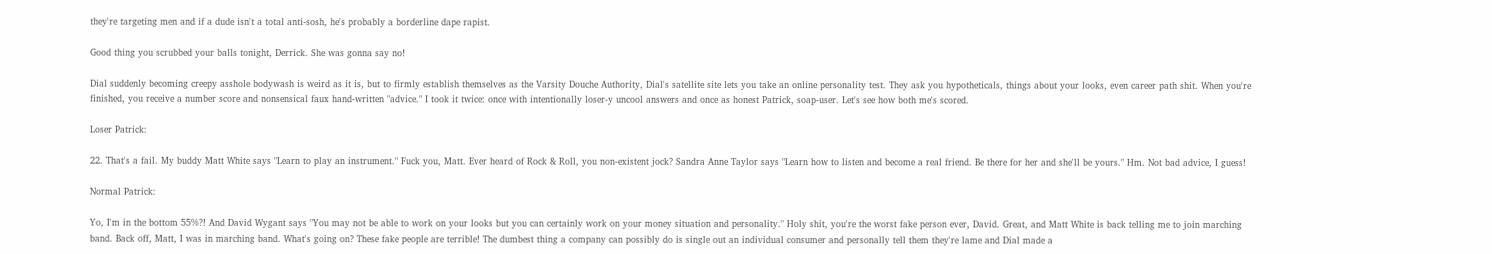they're targeting men and if a dude isn't a total anti-sosh, he's probably a borderline dape rapist.

Good thing you scrubbed your balls tonight, Derrick. She was gonna say no!

Dial suddenly becoming creepy asshole bodywash is weird as it is, but to firmly establish themselves as the Varsity Douche Authority, Dial's satellite site lets you take an online personality test. They ask you hypotheticals, things about your looks, even career path shit. When you're finished, you receive a number score and nonsensical faux hand-written "advice." I took it twice: once with intentionally loser-y uncool answers and once as honest Patrick, soap-user. Let's see how both me's scored.

Loser Patrick:

22. That's a fail. My buddy Matt White says "Learn to play an instrument." Fuck you, Matt. Ever heard of Rock & Roll, you non-existent jock? Sandra Anne Taylor says "Learn how to listen and become a real friend. Be there for her and she'll be yours." Hm. Not bad advice, I guess!

Normal Patrick:

Yo, I'm in the bottom 55%?! And David Wygant says "You may not be able to work on your looks but you can certainly work on your money situation and personality." Holy shit, you're the worst fake person ever, David. Great, and Matt White is back telling me to join marching band. Back off, Matt, I was in marching band. What's going on? These fake people are terrible! The dumbest thing a company can possibly do is single out an individual consumer and personally tell them they're lame and Dial made a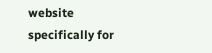website specifically for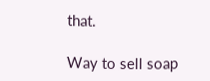that.

Way to sell soap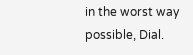in the worst way possible, Dial.